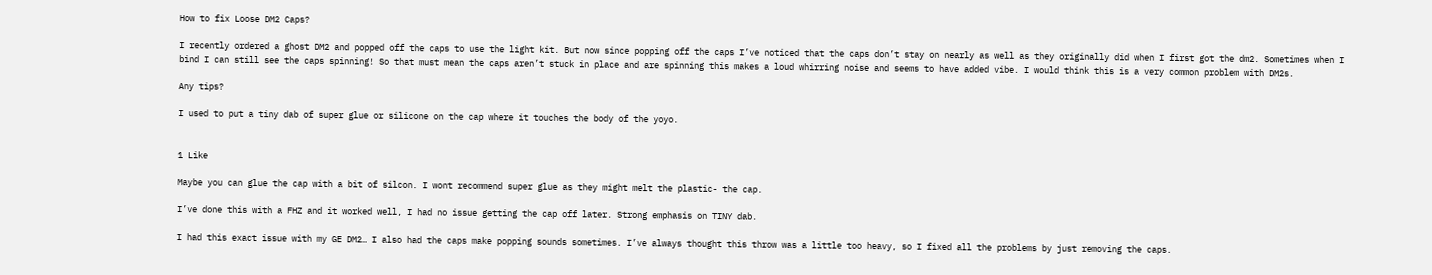How to fix Loose DM2 Caps?

I recently ordered a ghost DM2 and popped off the caps to use the light kit. But now since popping off the caps I’ve noticed that the caps don’t stay on nearly as well as they originally did when I first got the dm2. Sometimes when I bind I can still see the caps spinning! So that must mean the caps aren’t stuck in place and are spinning this makes a loud whirring noise and seems to have added vibe. I would think this is a very common problem with DM2s.

Any tips?

I used to put a tiny dab of super glue or silicone on the cap where it touches the body of the yoyo.


1 Like

Maybe you can glue the cap with a bit of silcon. I wont recommend super glue as they might melt the plastic- the cap.

I’ve done this with a FHZ and it worked well, I had no issue getting the cap off later. Strong emphasis on TINY dab.

I had this exact issue with my GE DM2… I also had the caps make popping sounds sometimes. I’ve always thought this throw was a little too heavy, so I fixed all the problems by just removing the caps.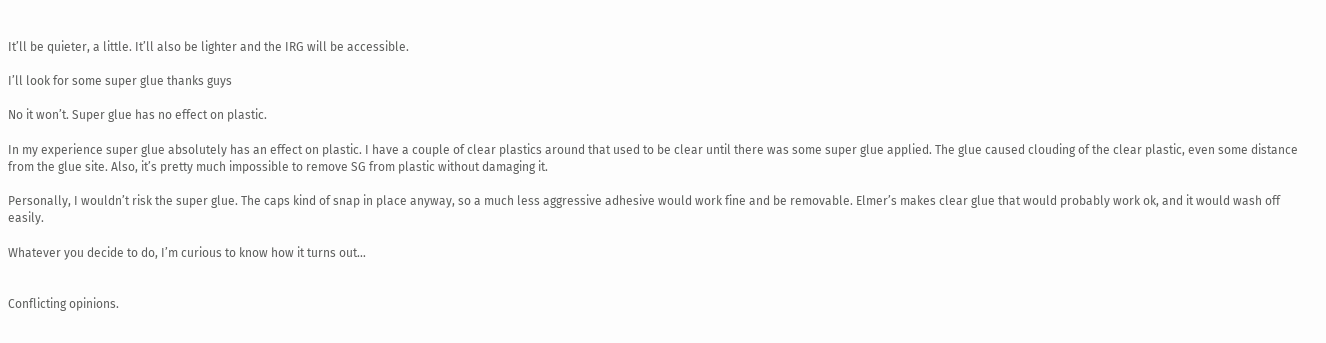It’ll be quieter, a little. It’ll also be lighter and the IRG will be accessible.

I’ll look for some super glue thanks guys

No it won’t. Super glue has no effect on plastic.

In my experience super glue absolutely has an effect on plastic. I have a couple of clear plastics around that used to be clear until there was some super glue applied. The glue caused clouding of the clear plastic, even some distance from the glue site. Also, it’s pretty much impossible to remove SG from plastic without damaging it.

Personally, I wouldn’t risk the super glue. The caps kind of snap in place anyway, so a much less aggressive adhesive would work fine and be removable. Elmer’s makes clear glue that would probably work ok, and it would wash off easily.

Whatever you decide to do, I’m curious to know how it turns out…


Conflicting opinions.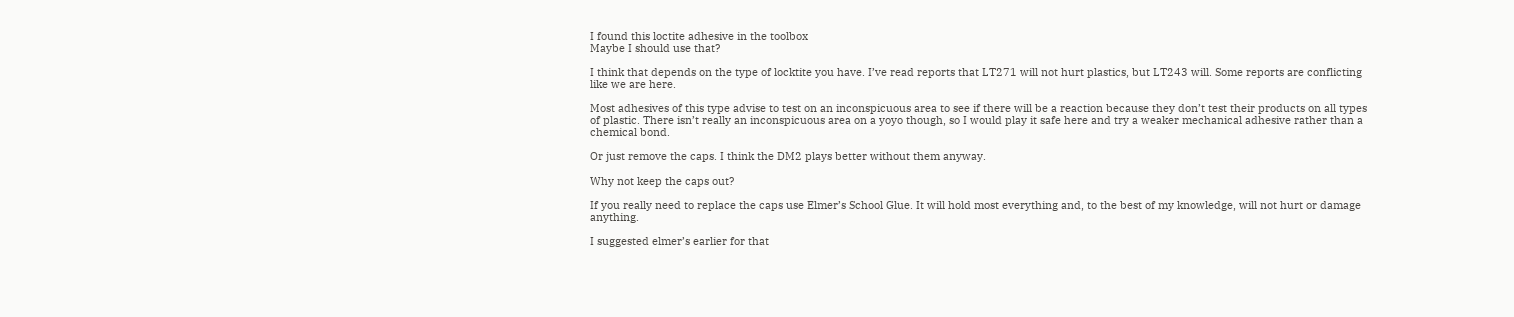I found this loctite adhesive in the toolbox
Maybe I should use that?

I think that depends on the type of locktite you have. I’ve read reports that LT271 will not hurt plastics, but LT243 will. Some reports are conflicting like we are here.

Most adhesives of this type advise to test on an inconspicuous area to see if there will be a reaction because they don’t test their products on all types of plastic. There isn’t really an inconspicuous area on a yoyo though, so I would play it safe here and try a weaker mechanical adhesive rather than a chemical bond.

Or just remove the caps. I think the DM2 plays better without them anyway.

Why not keep the caps out?

If you really need to replace the caps use Elmer’s School Glue. It will hold most everything and, to the best of my knowledge, will not hurt or damage anything.

I suggested elmer’s earlier for that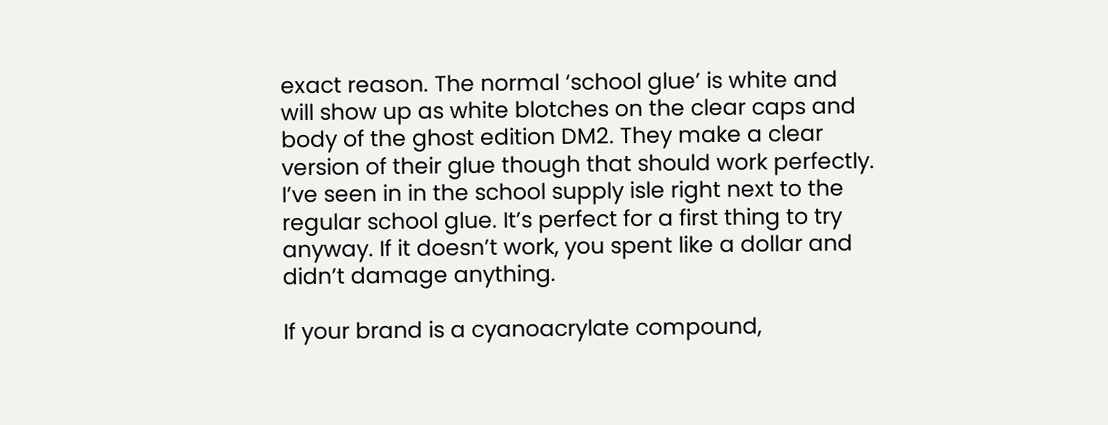exact reason. The normal ‘school glue’ is white and will show up as white blotches on the clear caps and body of the ghost edition DM2. They make a clear version of their glue though that should work perfectly. I’ve seen in in the school supply isle right next to the regular school glue. It’s perfect for a first thing to try anyway. If it doesn’t work, you spent like a dollar and didn’t damage anything.

If your brand is a cyanoacrylate compound,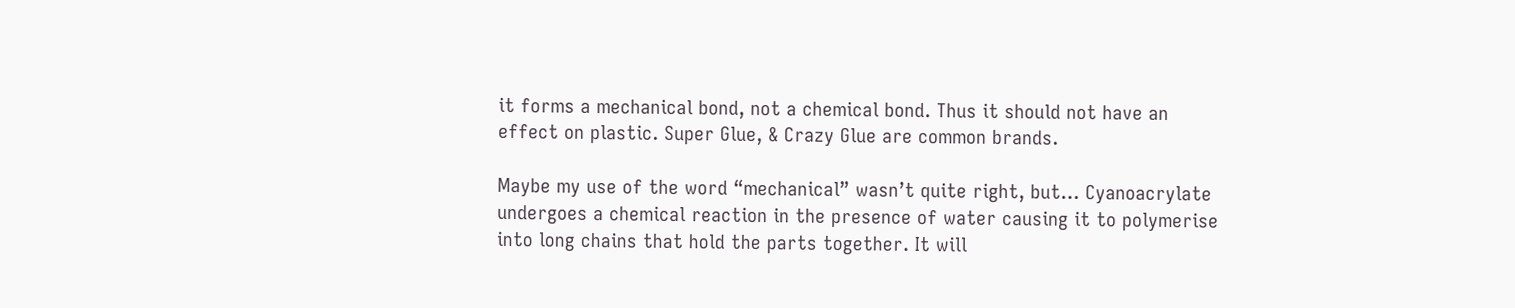it forms a mechanical bond, not a chemical bond. Thus it should not have an effect on plastic. Super Glue, & Crazy Glue are common brands.

Maybe my use of the word “mechanical” wasn’t quite right, but… Cyanoacrylate undergoes a chemical reaction in the presence of water causing it to polymerise into long chains that hold the parts together. It will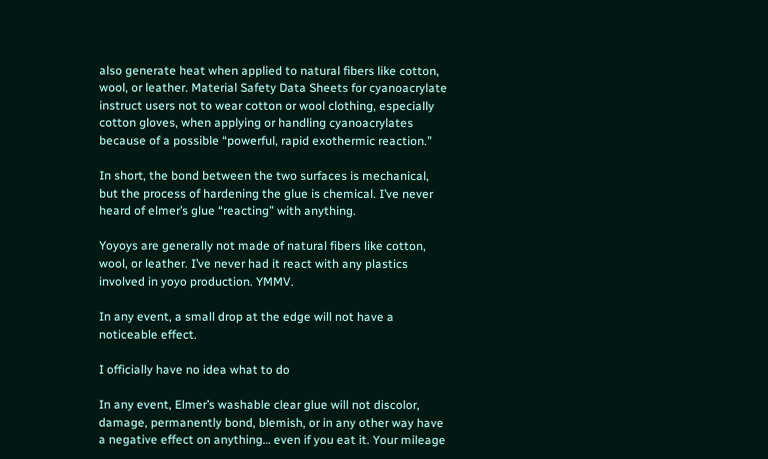also generate heat when applied to natural fibers like cotton, wool, or leather. Material Safety Data Sheets for cyanoacrylate instruct users not to wear cotton or wool clothing, especially cotton gloves, when applying or handling cyanoacrylates because of a possible “powerful, rapid exothermic reaction.”

In short, the bond between the two surfaces is mechanical, but the process of hardening the glue is chemical. I’ve never heard of elmer’s glue “reacting” with anything.

Yoyoys are generally not made of natural fibers like cotton, wool, or leather. I’ve never had it react with any plastics involved in yoyo production. YMMV.

In any event, a small drop at the edge will not have a noticeable effect.

I officially have no idea what to do

In any event, Elmer’s washable clear glue will not discolor, damage, permanently bond, blemish, or in any other way have a negative effect on anything… even if you eat it. Your mileage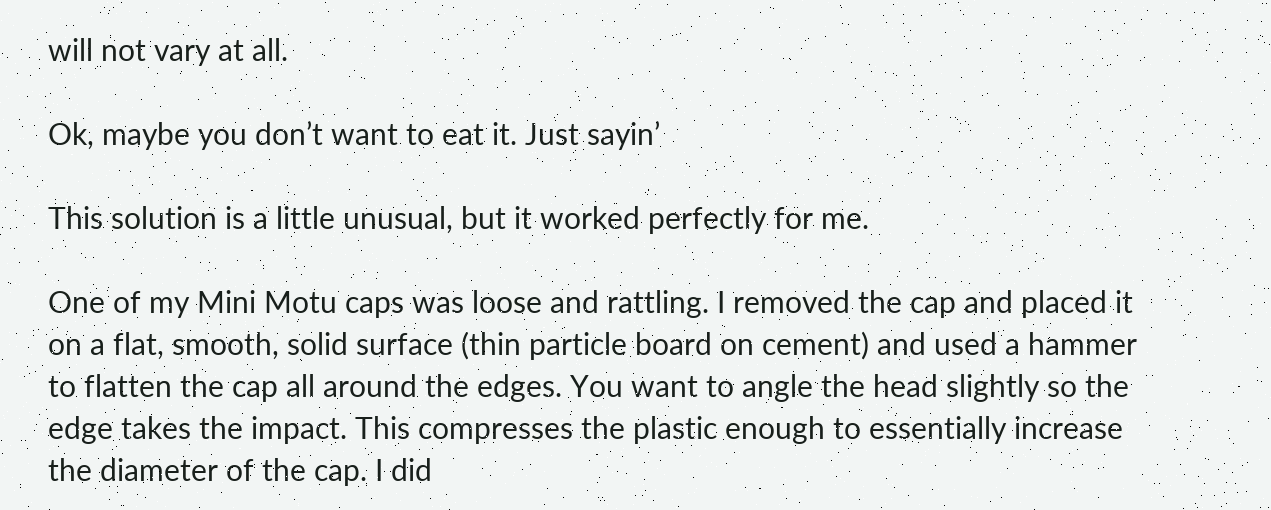will not vary at all.

Ok, maybe you don’t want to eat it. Just sayin’

This solution is a little unusual, but it worked perfectly for me.

One of my Mini Motu caps was loose and rattling. I removed the cap and placed it on a flat, smooth, solid surface (thin particle board on cement) and used a hammer to flatten the cap all around the edges. You want to angle the head slightly so the edge takes the impact. This compresses the plastic enough to essentially increase the diameter of the cap. I did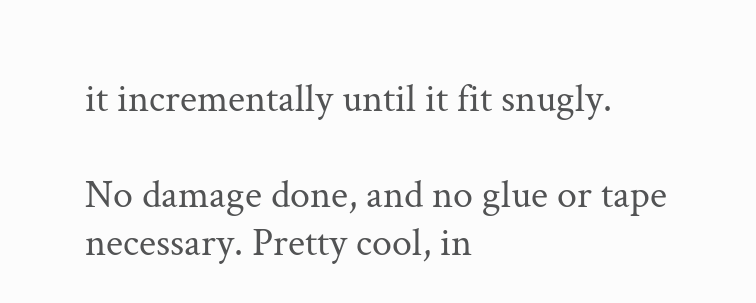it incrementally until it fit snugly.

No damage done, and no glue or tape necessary. Pretty cool, in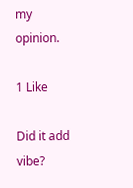my opinion.

1 Like

Did it add vibe?